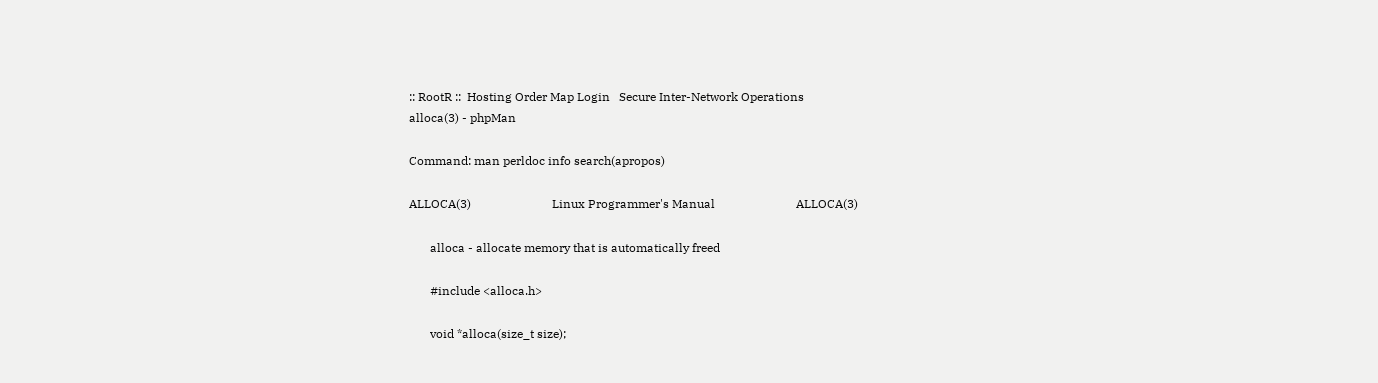:: RootR ::  Hosting Order Map Login   Secure Inter-Network Operations
alloca(3) - phpMan

Command: man perldoc info search(apropos)

ALLOCA(3)                           Linux Programmer's Manual                           ALLOCA(3)

       alloca - allocate memory that is automatically freed

       #include <alloca.h>

       void *alloca(size_t size);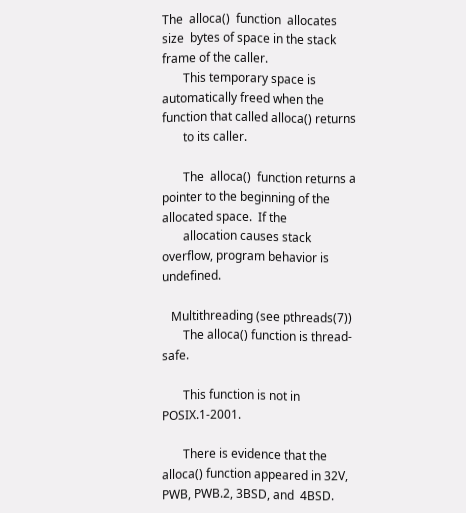The  alloca()  function  allocates  size  bytes of space in the stack frame of the caller.
       This temporary space is automatically freed when the function that called alloca() returns
       to its caller.

       The  alloca()  function returns a pointer to the beginning of the allocated space.  If the
       allocation causes stack overflow, program behavior is undefined.

   Multithreading (see pthreads(7))
       The alloca() function is thread-safe.

       This function is not in POSIX.1-2001.

       There is evidence that the alloca() function appeared in 32V, PWB, PWB.2, 3BSD, and  4BSD.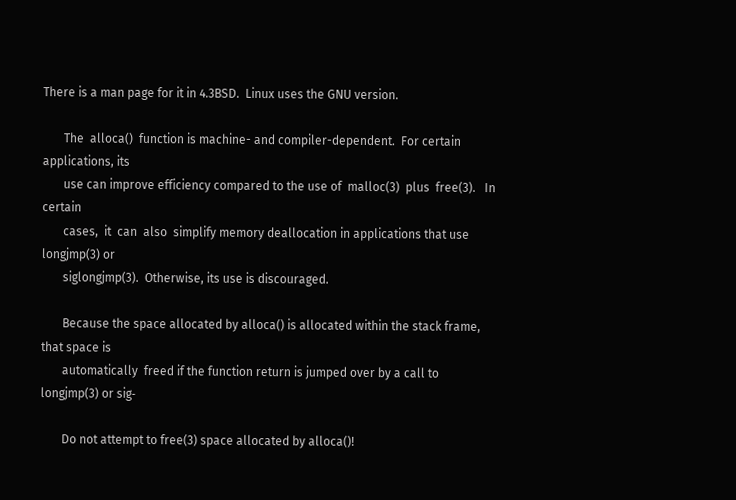There is a man page for it in 4.3BSD.  Linux uses the GNU version.

       The  alloca()  function is machine- and compiler-dependent.  For certain applications, its
       use can improve efficiency compared to the use of  malloc(3)  plus  free(3).   In  certain
       cases,  it  can  also  simplify memory deallocation in applications that use longjmp(3) or
       siglongjmp(3).  Otherwise, its use is discouraged.

       Because the space allocated by alloca() is allocated within the stack frame, that space is
       automatically  freed if the function return is jumped over by a call to longjmp(3) or sig‐

       Do not attempt to free(3) space allocated by alloca()!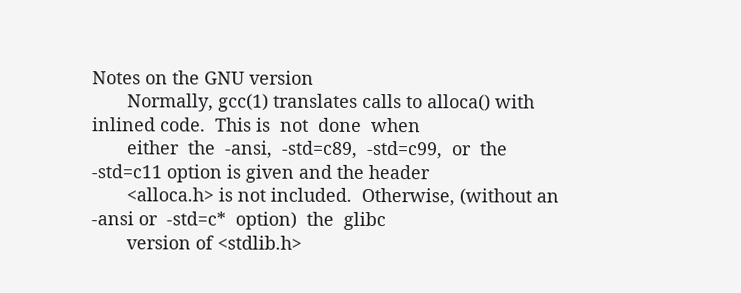Notes on the GNU version
       Normally, gcc(1) translates calls to alloca() with inlined code.  This is  not  done  when
       either  the  -ansi,  -std=c89,  -std=c99,  or  the -std=c11 option is given and the header
       <alloca.h> is not included.  Otherwise, (without an -ansi or  -std=c*  option)  the  glibc
       version of <stdlib.h>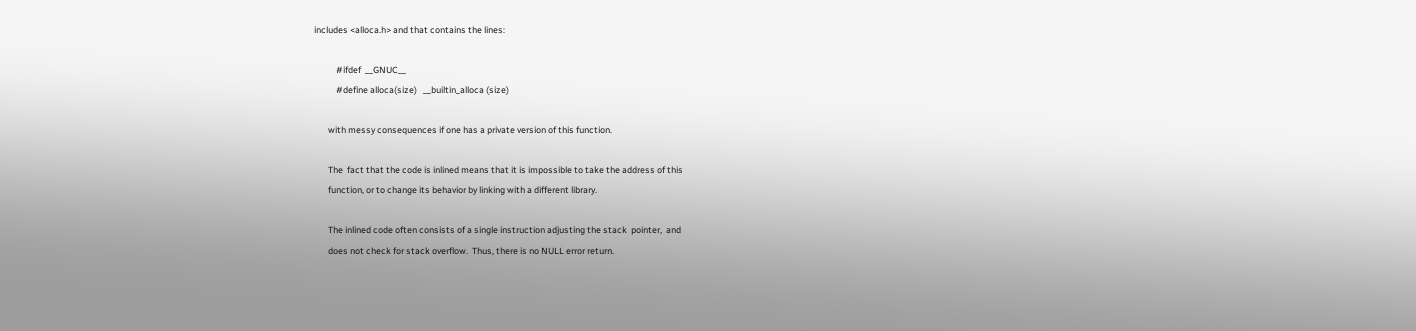includes <alloca.h> and that contains the lines:

           #ifdef  __GNUC__
           #define alloca(size)   __builtin_alloca (size)

       with messy consequences if one has a private version of this function.

       The  fact that the code is inlined means that it is impossible to take the address of this
       function, or to change its behavior by linking with a different library.

       The inlined code often consists of a single instruction adjusting the stack  pointer,  and
       does not check for stack overflow.  Thus, there is no NULL error return.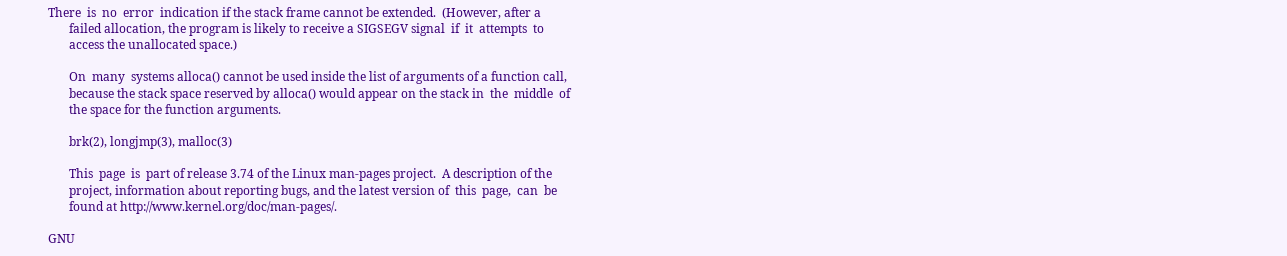There  is  no  error  indication if the stack frame cannot be extended.  (However, after a
       failed allocation, the program is likely to receive a SIGSEGV signal  if  it  attempts  to
       access the unallocated space.)

       On  many  systems alloca() cannot be used inside the list of arguments of a function call,
       because the stack space reserved by alloca() would appear on the stack in  the  middle  of
       the space for the function arguments.

       brk(2), longjmp(3), malloc(3)

       This  page  is  part of release 3.74 of the Linux man-pages project.  A description of the
       project, information about reporting bugs, and the latest version of  this  page,  can  be
       found at http://www.kernel.org/doc/man-pages/.

GNU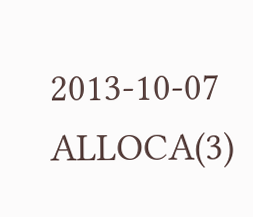2013-10-07                                  ALLOCA(3)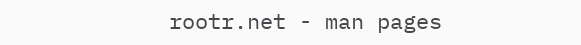rootr.net - man pages